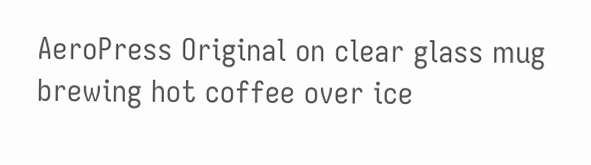AeroPress Original on clear glass mug brewing hot coffee over ice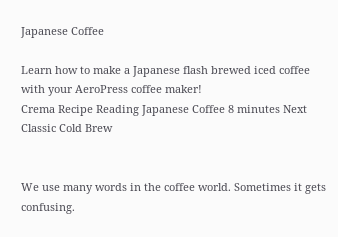Japanese Coffee

Learn how to make a Japanese flash brewed iced coffee with your AeroPress coffee maker!
Crema Recipe Reading Japanese Coffee 8 minutes Next Classic Cold Brew


We use many words in the coffee world. Sometimes it gets confusing.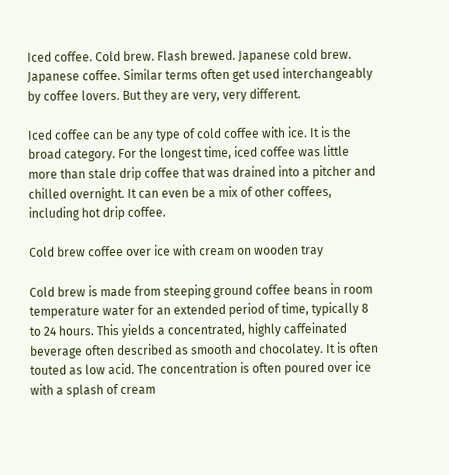Iced coffee. Cold brew. Flash brewed. Japanese cold brew. Japanese coffee. Similar terms often get used interchangeably by coffee lovers. But they are very, very different.

Iced coffee can be any type of cold coffee with ice. It is the broad category. For the longest time, iced coffee was little more than stale drip coffee that was drained into a pitcher and chilled overnight. It can even be a mix of other coffees, including hot drip coffee.

Cold brew coffee over ice with cream on wooden tray

Cold brew is made from steeping ground coffee beans in room temperature water for an extended period of time, typically 8 to 24 hours. This yields a concentrated, highly caffeinated beverage often described as smooth and chocolatey. It is often touted as low acid. The concentration is often poured over ice with a splash of cream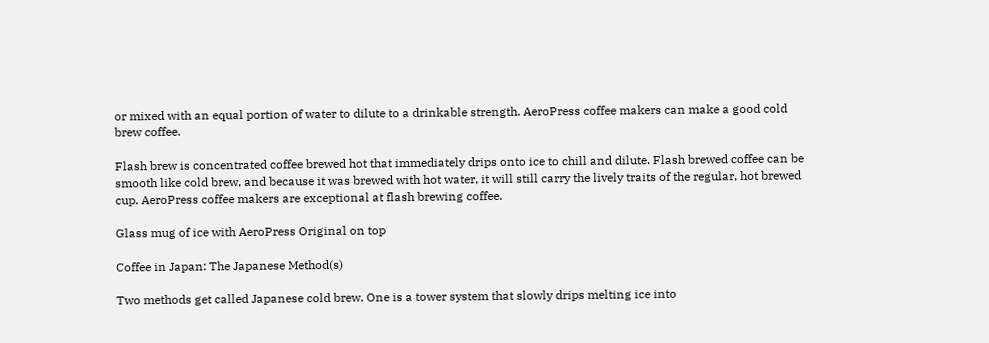or mixed with an equal portion of water to dilute to a drinkable strength. AeroPress coffee makers can make a good cold brew coffee.

Flash brew is concentrated coffee brewed hot that immediately drips onto ice to chill and dilute. Flash brewed coffee can be smooth like cold brew, and because it was brewed with hot water, it will still carry the lively traits of the regular, hot brewed cup. AeroPress coffee makers are exceptional at flash brewing coffee.

Glass mug of ice with AeroPress Original on top

Coffee in Japan: The Japanese Method(s)

Two methods get called Japanese cold brew. One is a tower system that slowly drips melting ice into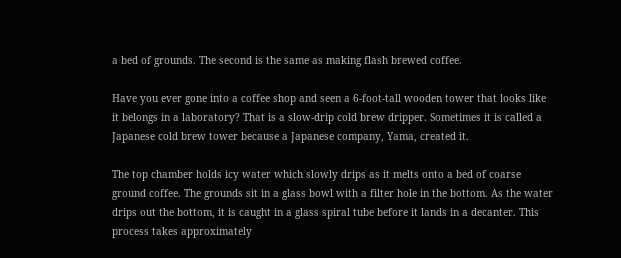a bed of grounds. The second is the same as making flash brewed coffee.

Have you ever gone into a coffee shop and seen a 6-foot-tall wooden tower that looks like it belongs in a laboratory? That is a slow-drip cold brew dripper. Sometimes it is called a Japanese cold brew tower because a Japanese company, Yama, created it.

The top chamber holds icy water which slowly drips as it melts onto a bed of coarse ground coffee. The grounds sit in a glass bowl with a filter hole in the bottom. As the water drips out the bottom, it is caught in a glass spiral tube before it lands in a decanter. This process takes approximately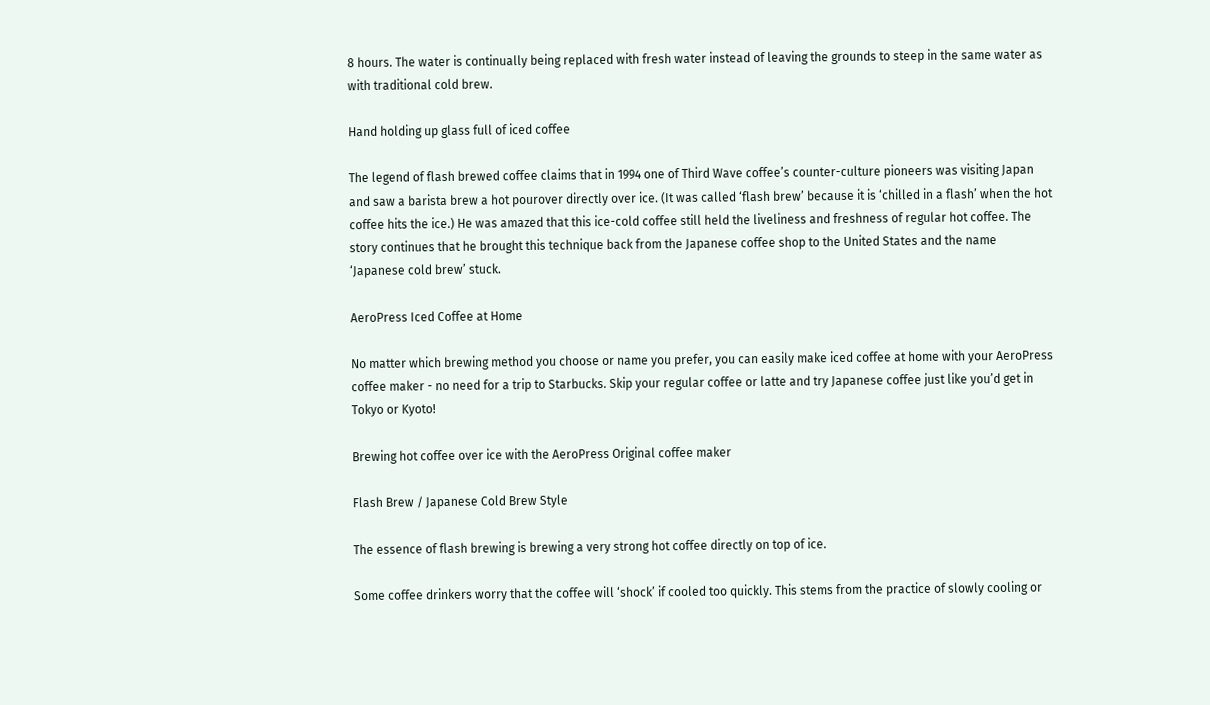8 hours. The water is continually being replaced with fresh water instead of leaving the grounds to steep in the same water as with traditional cold brew.

Hand holding up glass full of iced coffee

The legend of flash brewed coffee claims that in 1994 one of Third Wave coffee’s counter-culture pioneers was visiting Japan and saw a barista brew a hot pourover directly over ice. (It was called ‘flash brew’ because it is ‘chilled in a flash’ when the hot coffee hits the ice.) He was amazed that this ice-cold coffee still held the liveliness and freshness of regular hot coffee. The story continues that he brought this technique back from the Japanese coffee shop to the United States and the name ‘Japanese cold brew’ stuck.

AeroPress Iced Coffee at Home

No matter which brewing method you choose or name you prefer, you can easily make iced coffee at home with your AeroPress coffee maker - no need for a trip to Starbucks. Skip your regular coffee or latte and try Japanese coffee just like you’d get in Tokyo or Kyoto!

Brewing hot coffee over ice with the AeroPress Original coffee maker

Flash Brew / Japanese Cold Brew Style

The essence of flash brewing is brewing a very strong hot coffee directly on top of ice.

Some coffee drinkers worry that the coffee will ‘shock’ if cooled too quickly. This stems from the practice of slowly cooling or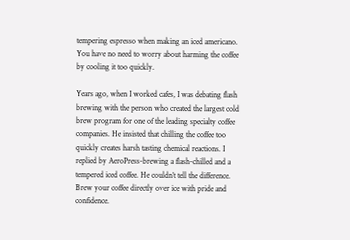tempering espresso when making an iced americano. You have no need to worry about harming the coffee by cooling it too quickly.

Years ago, when I worked cafes, I was debating flash brewing with the person who created the largest cold brew program for one of the leading specialty coffee companies. He insisted that chilling the coffee too quickly creates harsh tasting chemical reactions. I replied by AeroPress-brewing a flash-chilled and a tempered iced coffee. He couldn’t tell the difference. Brew your coffee directly over ice with pride and confidence.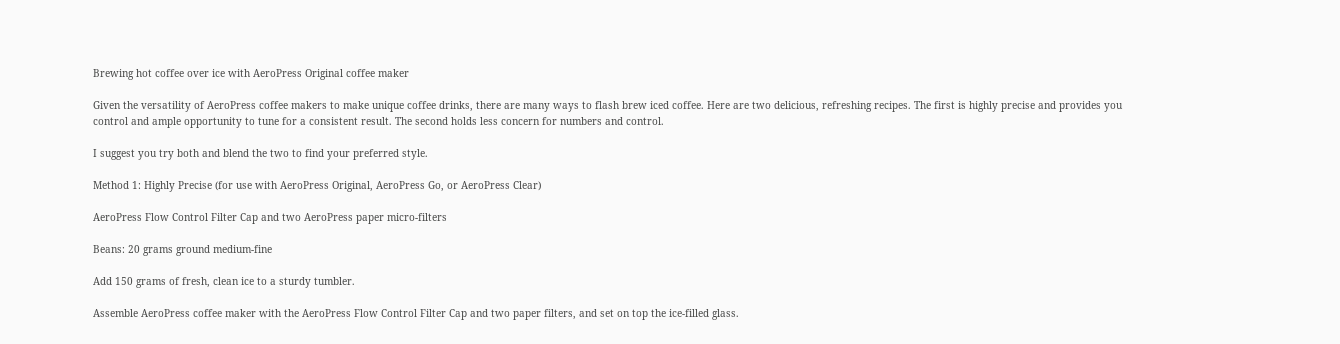Brewing hot coffee over ice with AeroPress Original coffee maker

Given the versatility of AeroPress coffee makers to make unique coffee drinks, there are many ways to flash brew iced coffee. Here are two delicious, refreshing recipes. The first is highly precise and provides you control and ample opportunity to tune for a consistent result. The second holds less concern for numbers and control.

I suggest you try both and blend the two to find your preferred style.

Method 1: Highly Precise (for use with AeroPress Original, AeroPress Go, or AeroPress Clear)

AeroPress Flow Control Filter Cap and two AeroPress paper micro-filters

Beans: 20 grams ground medium-fine

Add 150 grams of fresh, clean ice to a sturdy tumbler.

Assemble AeroPress coffee maker with the AeroPress Flow Control Filter Cap and two paper filters, and set on top the ice-filled glass.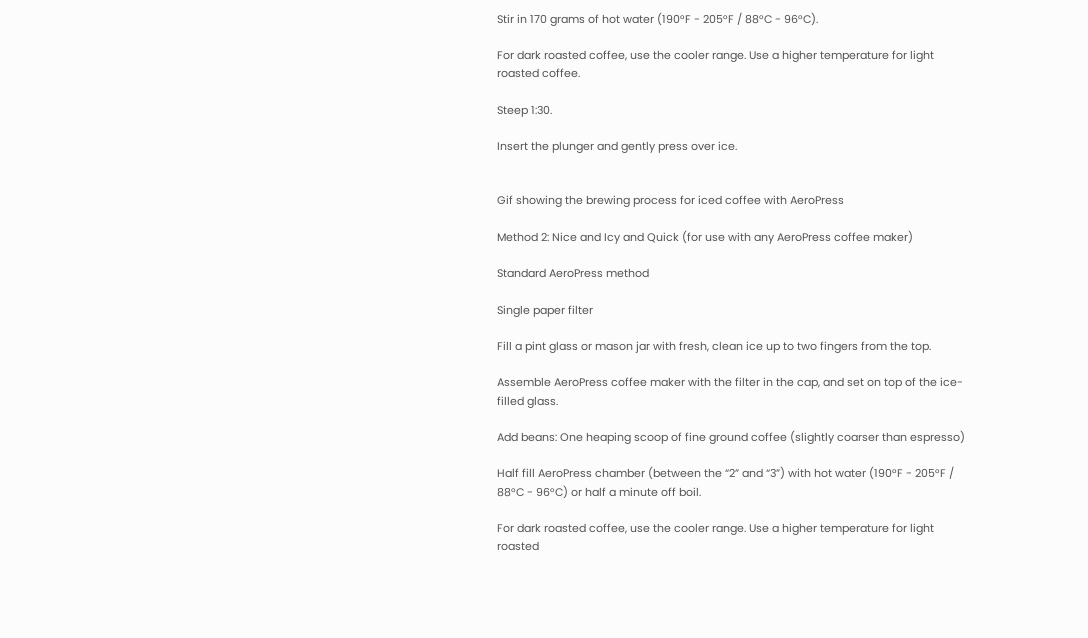Stir in 170 grams of hot water (190°F - 205°F / 88°C - 96°C).

For dark roasted coffee, use the cooler range. Use a higher temperature for light roasted coffee.

Steep 1:30.

Insert the plunger and gently press over ice.


Gif showing the brewing process for iced coffee with AeroPress

Method 2: Nice and Icy and Quick (for use with any AeroPress coffee maker)

Standard AeroPress method

Single paper filter

Fill a pint glass or mason jar with fresh, clean ice up to two fingers from the top.

Assemble AeroPress coffee maker with the filter in the cap, and set on top of the ice-filled glass.

Add beans: One heaping scoop of fine ground coffee (slightly coarser than espresso)

Half fill AeroPress chamber (between the “2” and “3”) with hot water (190°F - 205°F / 88°C - 96°C) or half a minute off boil.

For dark roasted coffee, use the cooler range. Use a higher temperature for light roasted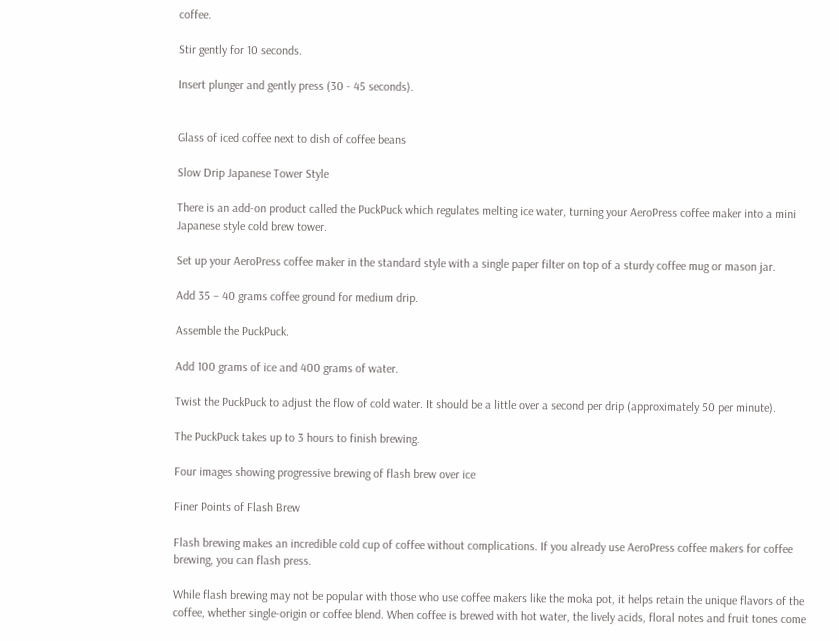coffee.

Stir gently for 10 seconds.

Insert plunger and gently press (30 - 45 seconds).


Glass of iced coffee next to dish of coffee beans

Slow Drip Japanese Tower Style

There is an add-on product called the PuckPuck which regulates melting ice water, turning your AeroPress coffee maker into a mini Japanese style cold brew tower.

Set up your AeroPress coffee maker in the standard style with a single paper filter on top of a sturdy coffee mug or mason jar.

Add 35 – 40 grams coffee ground for medium drip.

Assemble the PuckPuck.

Add 100 grams of ice and 400 grams of water.

Twist the PuckPuck to adjust the flow of cold water. It should be a little over a second per drip (approximately 50 per minute).

The PuckPuck takes up to 3 hours to finish brewing.

Four images showing progressive brewing of flash brew over ice

Finer Points of Flash Brew

Flash brewing makes an incredible cold cup of coffee without complications. If you already use AeroPress coffee makers for coffee brewing, you can flash press.

While flash brewing may not be popular with those who use coffee makers like the moka pot, it helps retain the unique flavors of the coffee, whether single-origin or coffee blend. When coffee is brewed with hot water, the lively acids, floral notes and fruit tones come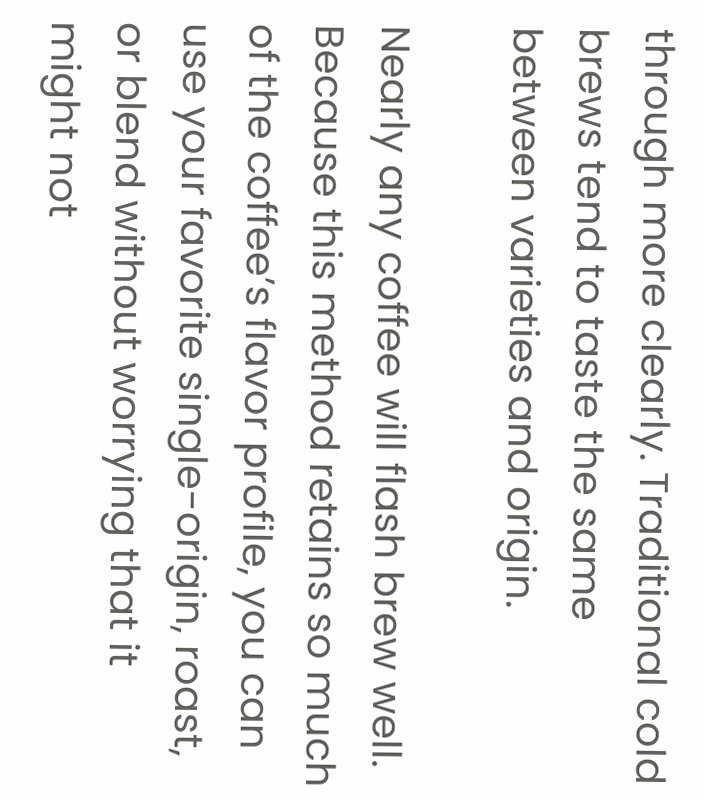through more clearly. Traditional cold brews tend to taste the same between varieties and origin.

Nearly any coffee will flash brew well. Because this method retains so much of the coffee’s flavor profile, you can use your favorite single-origin, roast, or blend without worrying that it might not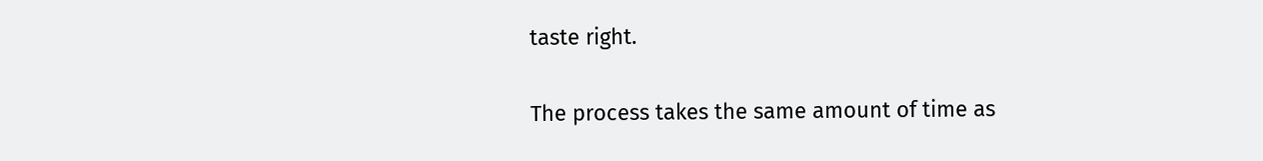taste right.

The process takes the same amount of time as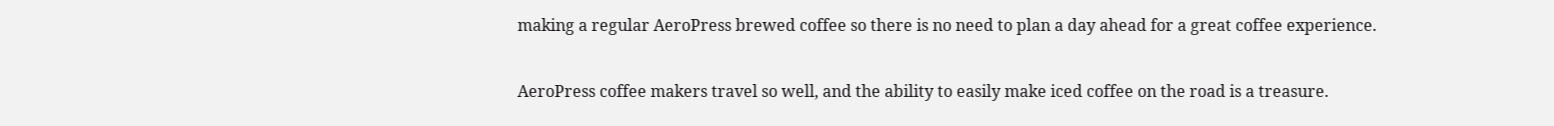making a regular AeroPress brewed coffee so there is no need to plan a day ahead for a great coffee experience.

AeroPress coffee makers travel so well, and the ability to easily make iced coffee on the road is a treasure.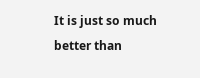It is just so much better than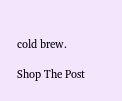cold brew.

Shop The Post